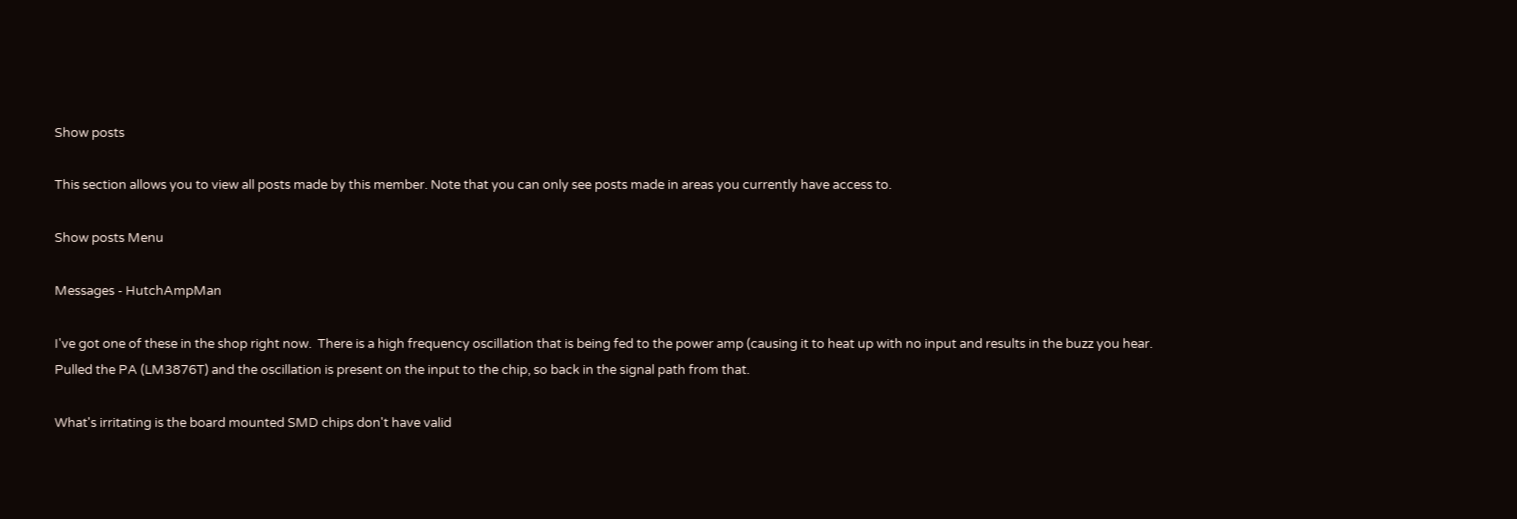Show posts

This section allows you to view all posts made by this member. Note that you can only see posts made in areas you currently have access to.

Show posts Menu

Messages - HutchAmpMan

I've got one of these in the shop right now.  There is a high frequency oscillation that is being fed to the power amp (causing it to heat up with no input and results in the buzz you hear. Pulled the PA (LM3876T) and the oscillation is present on the input to the chip, so back in the signal path from that.

What's irritating is the board mounted SMD chips don't have valid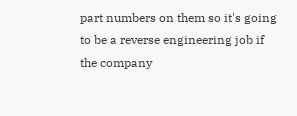part numbers on them so it's going to be a reverse engineering job if the company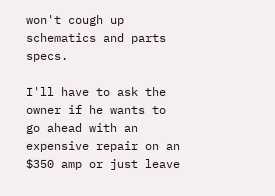won't cough up schematics and parts specs.

I'll have to ask the owner if he wants to go ahead with an expensive repair on an $350 amp or just leave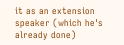it as an extension speaker (which he's already done)